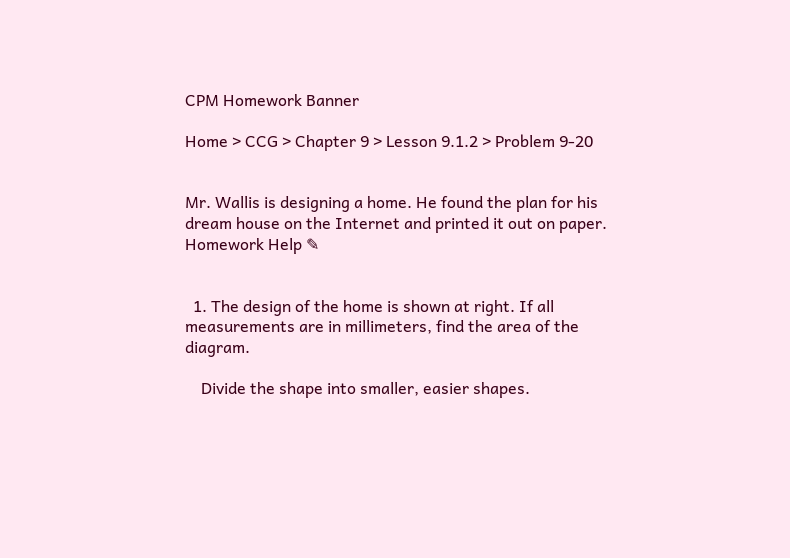CPM Homework Banner

Home > CCG > Chapter 9 > Lesson 9.1.2 > Problem 9-20


Mr. Wallis is designing a home. He found the plan for his dream house on the Internet and printed it out on paper.  Homework Help ✎


  1. The design of the home is shown at right. If all measurements are in millimeters, find the area of the diagram.

    Divide the shape into smaller, easier shapes.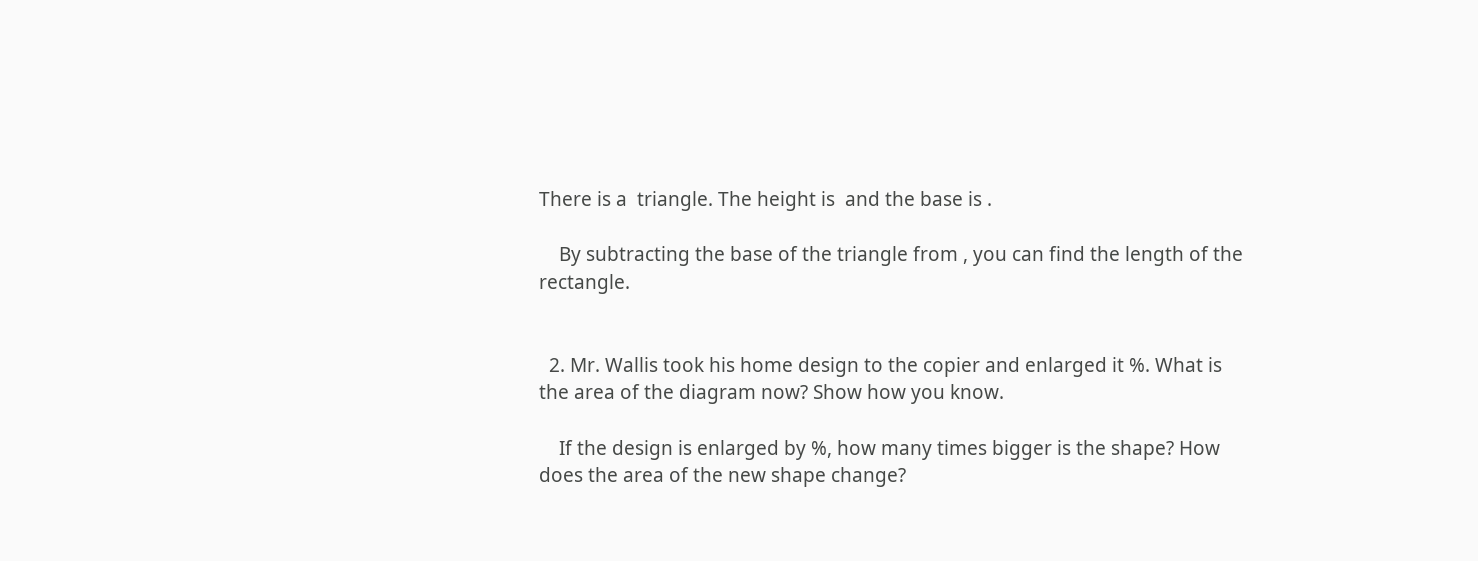There is a  triangle. The height is  and the base is .

    By subtracting the base of the triangle from , you can find the length of the rectangle.


  2. Mr. Wallis took his home design to the copier and enlarged it %. What is the area of the diagram now? Show how you know.

    If the design is enlarged by %, how many times bigger is the shape? How does the area of the new shape change?